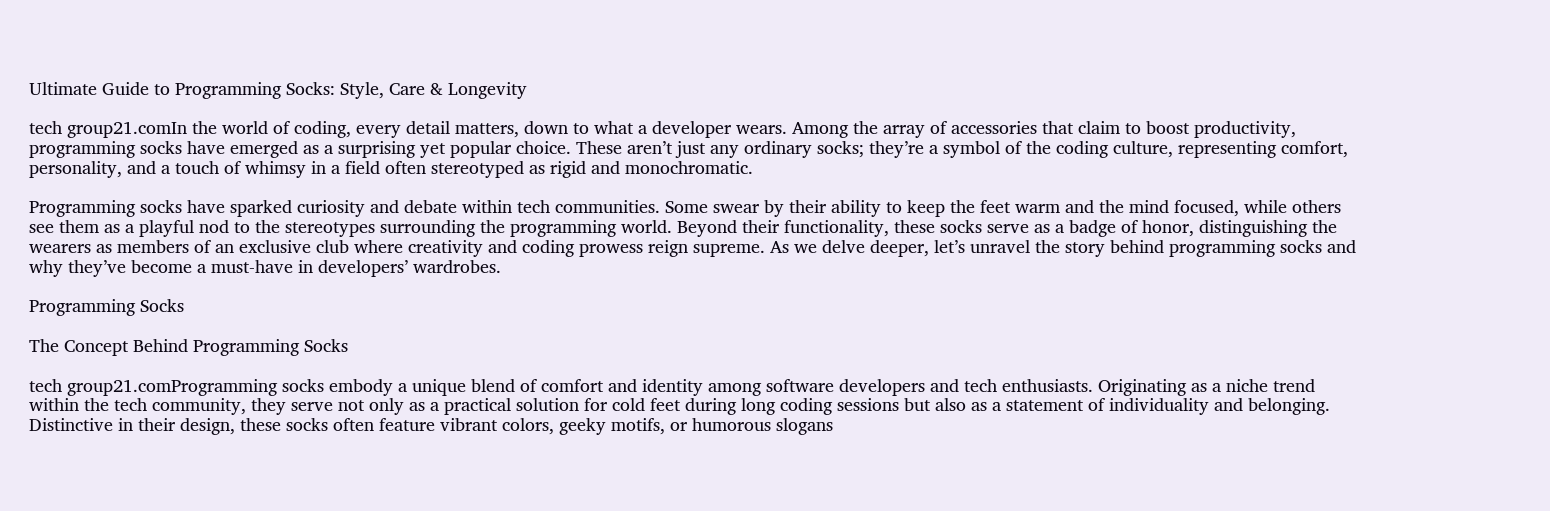Ultimate Guide to Programming Socks: Style, Care & Longevity

tech group21.comIn the world of coding, every detail matters, down to what a developer wears. Among the array of accessories that claim to boost productivity, programming socks have emerged as a surprising yet popular choice. These aren’t just any ordinary socks; they’re a symbol of the coding culture, representing comfort, personality, and a touch of whimsy in a field often stereotyped as rigid and monochromatic.

Programming socks have sparked curiosity and debate within tech communities. Some swear by their ability to keep the feet warm and the mind focused, while others see them as a playful nod to the stereotypes surrounding the programming world. Beyond their functionality, these socks serve as a badge of honor, distinguishing the wearers as members of an exclusive club where creativity and coding prowess reign supreme. As we delve deeper, let’s unravel the story behind programming socks and why they’ve become a must-have in developers’ wardrobes.

Programming Socks

The Concept Behind Programming Socks

tech group21.comProgramming socks embody a unique blend of comfort and identity among software developers and tech enthusiasts. Originating as a niche trend within the tech community, they serve not only as a practical solution for cold feet during long coding sessions but also as a statement of individuality and belonging. Distinctive in their design, these socks often feature vibrant colors, geeky motifs, or humorous slogans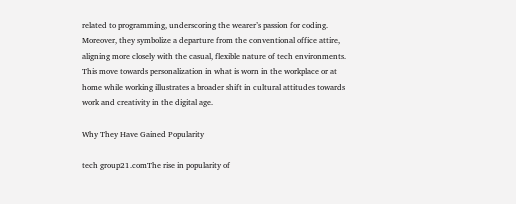related to programming, underscoring the wearer’s passion for coding. Moreover, they symbolize a departure from the conventional office attire, aligning more closely with the casual, flexible nature of tech environments. This move towards personalization in what is worn in the workplace or at home while working illustrates a broader shift in cultural attitudes towards work and creativity in the digital age.

Why They Have Gained Popularity

tech group21.comThe rise in popularity of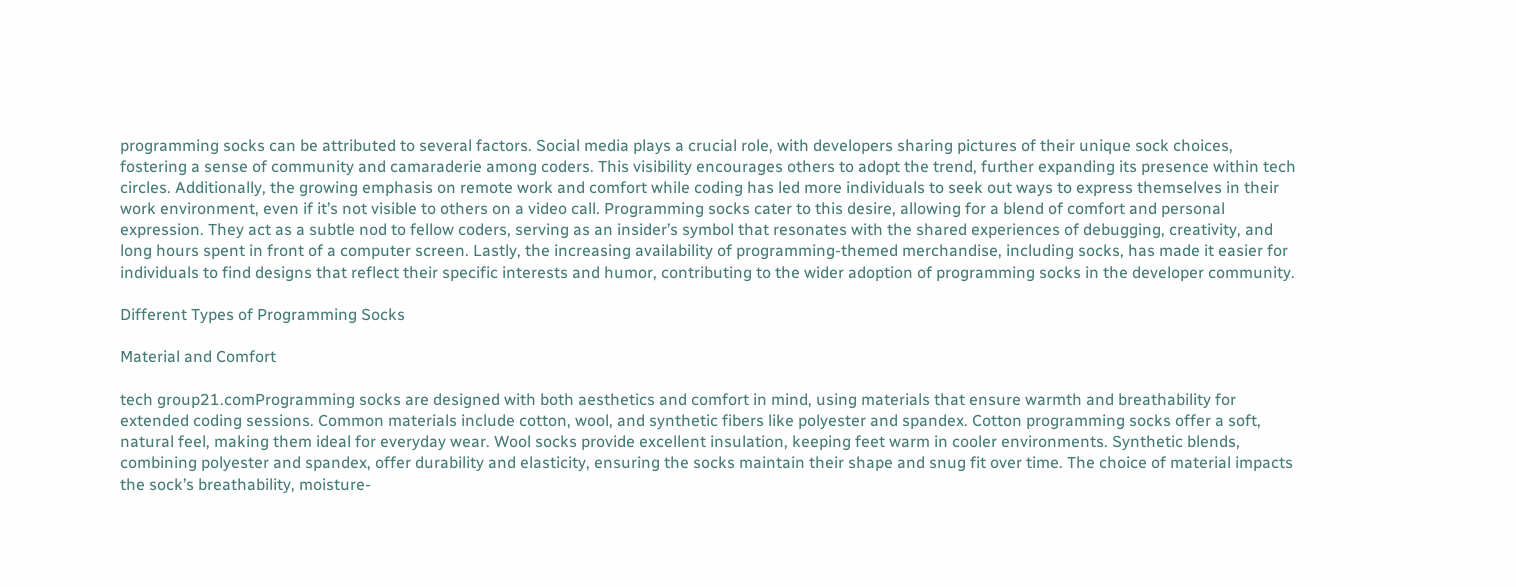programming socks can be attributed to several factors. Social media plays a crucial role, with developers sharing pictures of their unique sock choices, fostering a sense of community and camaraderie among coders. This visibility encourages others to adopt the trend, further expanding its presence within tech circles. Additionally, the growing emphasis on remote work and comfort while coding has led more individuals to seek out ways to express themselves in their work environment, even if it’s not visible to others on a video call. Programming socks cater to this desire, allowing for a blend of comfort and personal expression. They act as a subtle nod to fellow coders, serving as an insider’s symbol that resonates with the shared experiences of debugging, creativity, and long hours spent in front of a computer screen. Lastly, the increasing availability of programming-themed merchandise, including socks, has made it easier for individuals to find designs that reflect their specific interests and humor, contributing to the wider adoption of programming socks in the developer community.

Different Types of Programming Socks

Material and Comfort

tech group21.comProgramming socks are designed with both aesthetics and comfort in mind, using materials that ensure warmth and breathability for extended coding sessions. Common materials include cotton, wool, and synthetic fibers like polyester and spandex. Cotton programming socks offer a soft, natural feel, making them ideal for everyday wear. Wool socks provide excellent insulation, keeping feet warm in cooler environments. Synthetic blends, combining polyester and spandex, offer durability and elasticity, ensuring the socks maintain their shape and snug fit over time. The choice of material impacts the sock’s breathability, moisture-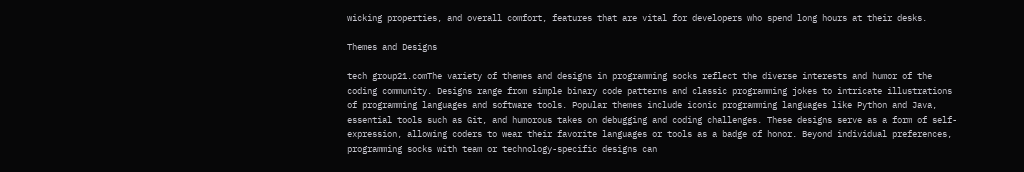wicking properties, and overall comfort, features that are vital for developers who spend long hours at their desks.

Themes and Designs

tech group21.comThe variety of themes and designs in programming socks reflect the diverse interests and humor of the coding community. Designs range from simple binary code patterns and classic programming jokes to intricate illustrations of programming languages and software tools. Popular themes include iconic programming languages like Python and Java, essential tools such as Git, and humorous takes on debugging and coding challenges. These designs serve as a form of self-expression, allowing coders to wear their favorite languages or tools as a badge of honor. Beyond individual preferences, programming socks with team or technology-specific designs can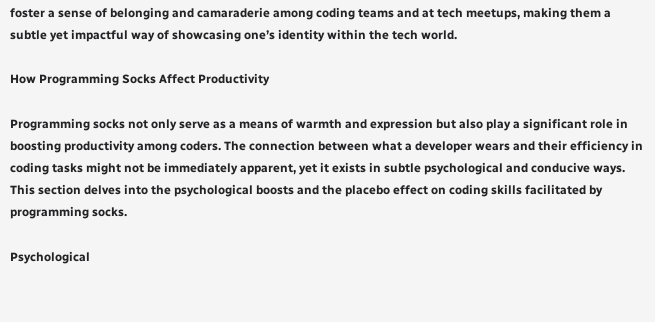foster a sense of belonging and camaraderie among coding teams and at tech meetups, making them a subtle yet impactful way of showcasing one’s identity within the tech world.

How Programming Socks Affect Productivity

Programming socks not only serve as a means of warmth and expression but also play a significant role in boosting productivity among coders. The connection between what a developer wears and their efficiency in coding tasks might not be immediately apparent, yet it exists in subtle psychological and conducive ways. This section delves into the psychological boosts and the placebo effect on coding skills facilitated by programming socks.

Psychological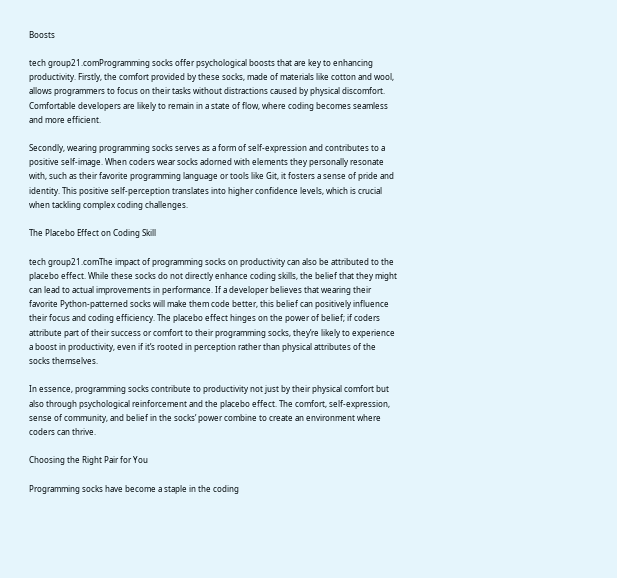Boosts

tech group21.comProgramming socks offer psychological boosts that are key to enhancing productivity. Firstly, the comfort provided by these socks, made of materials like cotton and wool, allows programmers to focus on their tasks without distractions caused by physical discomfort. Comfortable developers are likely to remain in a state of flow, where coding becomes seamless and more efficient.

Secondly, wearing programming socks serves as a form of self-expression and contributes to a positive self-image. When coders wear socks adorned with elements they personally resonate with, such as their favorite programming language or tools like Git, it fosters a sense of pride and identity. This positive self-perception translates into higher confidence levels, which is crucial when tackling complex coding challenges.

The Placebo Effect on Coding Skill

tech group21.comThe impact of programming socks on productivity can also be attributed to the placebo effect. While these socks do not directly enhance coding skills, the belief that they might can lead to actual improvements in performance. If a developer believes that wearing their favorite Python-patterned socks will make them code better, this belief can positively influence their focus and coding efficiency. The placebo effect hinges on the power of belief; if coders attribute part of their success or comfort to their programming socks, they’re likely to experience a boost in productivity, even if it’s rooted in perception rather than physical attributes of the socks themselves.

In essence, programming socks contribute to productivity not just by their physical comfort but also through psychological reinforcement and the placebo effect. The comfort, self-expression, sense of community, and belief in the socks’ power combine to create an environment where coders can thrive.

Choosing the Right Pair for You

Programming socks have become a staple in the coding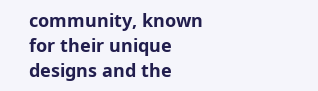community, known for their unique designs and the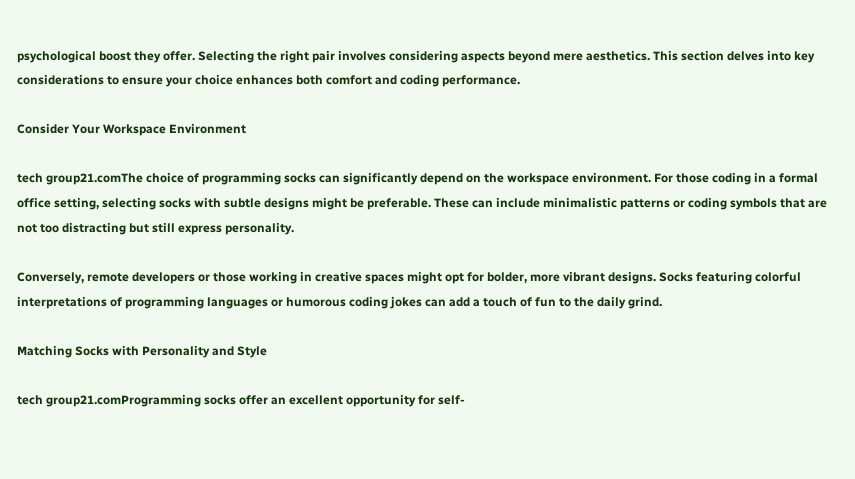psychological boost they offer. Selecting the right pair involves considering aspects beyond mere aesthetics. This section delves into key considerations to ensure your choice enhances both comfort and coding performance.

Consider Your Workspace Environment

tech group21.comThe choice of programming socks can significantly depend on the workspace environment. For those coding in a formal office setting, selecting socks with subtle designs might be preferable. These can include minimalistic patterns or coding symbols that are not too distracting but still express personality.

Conversely, remote developers or those working in creative spaces might opt for bolder, more vibrant designs. Socks featuring colorful interpretations of programming languages or humorous coding jokes can add a touch of fun to the daily grind.

Matching Socks with Personality and Style

tech group21.comProgramming socks offer an excellent opportunity for self-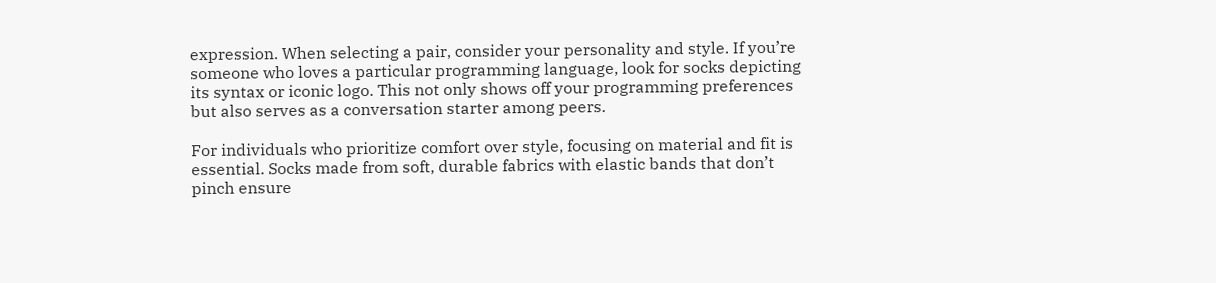expression. When selecting a pair, consider your personality and style. If you’re someone who loves a particular programming language, look for socks depicting its syntax or iconic logo. This not only shows off your programming preferences but also serves as a conversation starter among peers.

For individuals who prioritize comfort over style, focusing on material and fit is essential. Socks made from soft, durable fabrics with elastic bands that don’t pinch ensure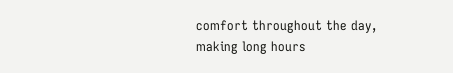comfort throughout the day, making long hours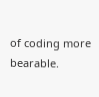of coding more bearable.